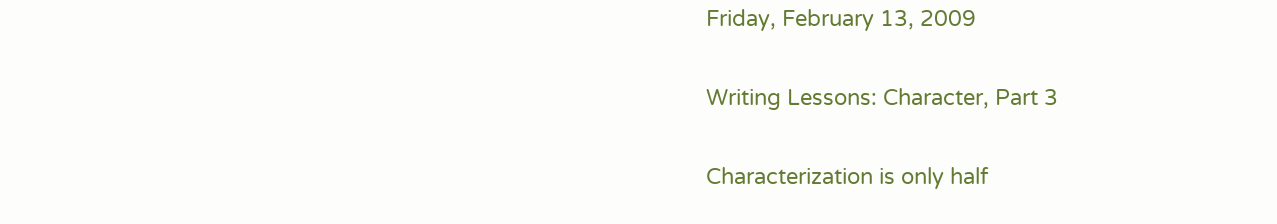Friday, February 13, 2009

Writing Lessons: Character, Part 3

Characterization is only half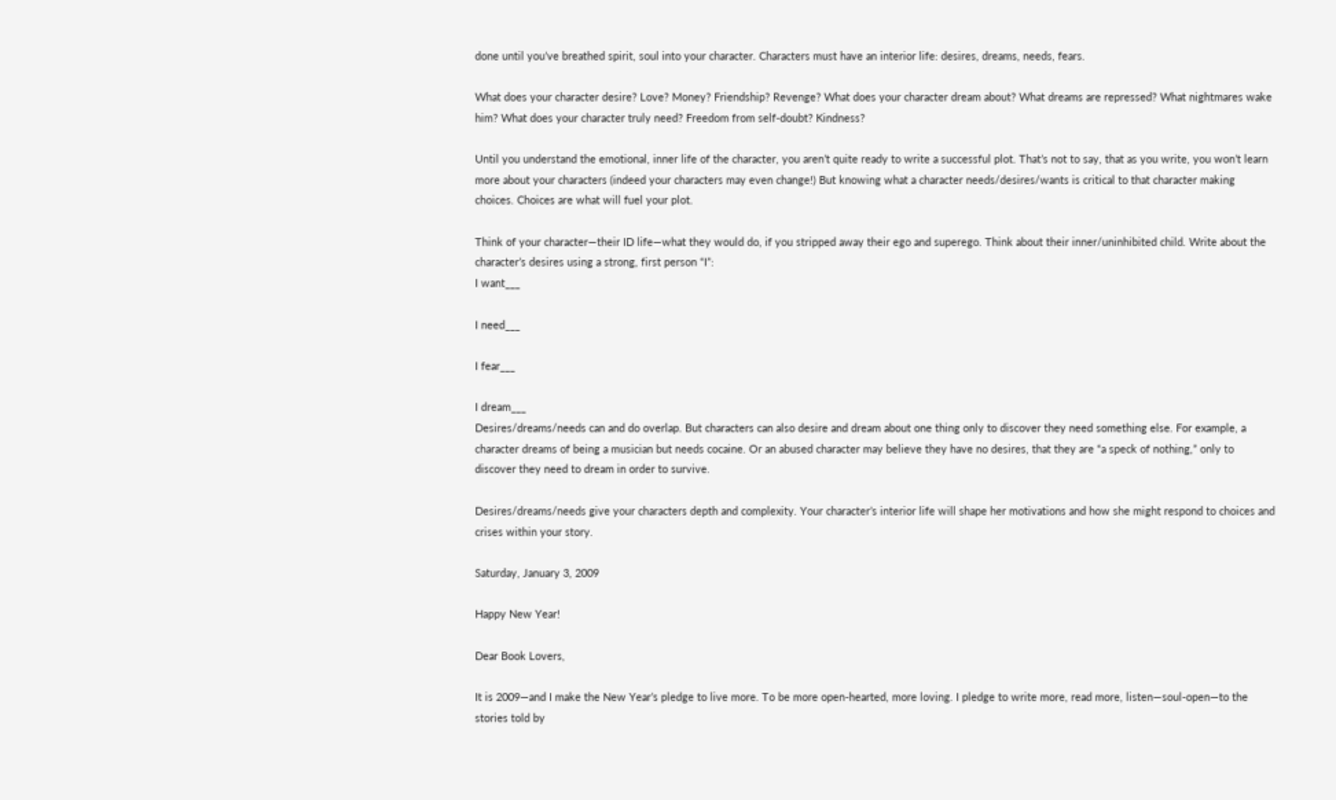done until you’ve breathed spirit, soul into your character. Characters must have an interior life: desires, dreams, needs, fears.

What does your character desire? Love? Money? Friendship? Revenge? What does your character dream about? What dreams are repressed? What nightmares wake him? What does your character truly need? Freedom from self-doubt? Kindness?

Until you understand the emotional, inner life of the character, you aren’t quite ready to write a successful plot. That’s not to say, that as you write, you won’t learn more about your characters (indeed your characters may even change!) But knowing what a character needs/desires/wants is critical to that character making choices. Choices are what will fuel your plot.

Think of your character—their ID life—what they would do, if you stripped away their ego and superego. Think about their inner/uninhibited child. Write about the character’s desires using a strong, first person “I”:
I want___

I need___

I fear___

I dream___
Desires/dreams/needs can and do overlap. But characters can also desire and dream about one thing only to discover they need something else. For example, a character dreams of being a musician but needs cocaine. Or an abused character may believe they have no desires, that they are “a speck of nothing,” only to discover they need to dream in order to survive.

Desires/dreams/needs give your characters depth and complexity. Your character’s interior life will shape her motivations and how she might respond to choices and crises within your story.

Saturday, January 3, 2009

Happy New Year!

Dear Book Lovers,

It is 2009—and I make the New Year’s pledge to live more. To be more open-hearted, more loving. I pledge to write more, read more, listen—soul-open—to the stories told by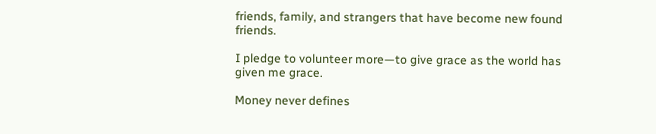friends, family, and strangers that have become new found friends.

I pledge to volunteer more—to give grace as the world has given me grace.

Money never defines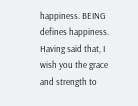happiness. BEING defines happiness. Having said that, I wish you the grace and strength to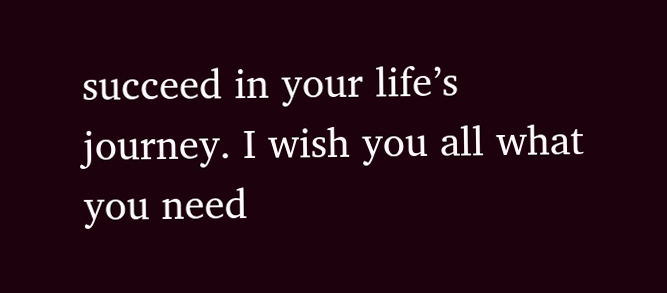succeed in your life’s journey. I wish you all what you need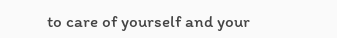to care of yourself and your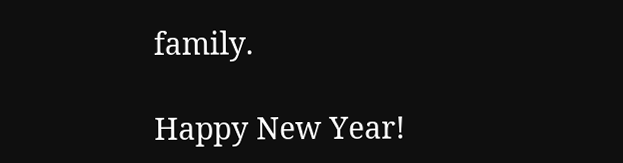family.

Happy New Year!